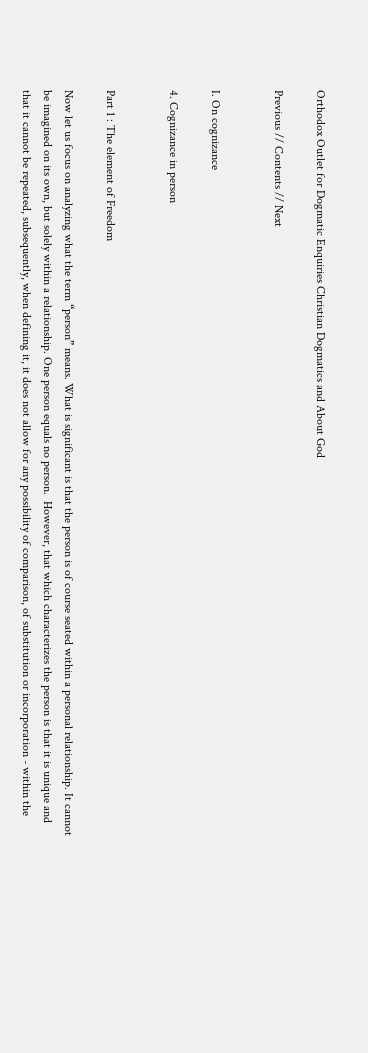Orthodox Outlet for Dogmatic Enquiries Christian Dogmatics and About God

Previous // Contents // Next


I. On cognizance

4. Cognizance in person


Part 1 : The element of Freedom

Now let us focus on analyzing what the term “person” means. What is significant is that the person is of course seated within a personal relationship. It cannot be imagined on its own, but solely within a relationship. One person equals no person.  However, that which characterizes the person is that it is unique and that it cannot be repeated, subsequently, when defining it, it does not allow for any possibility of comparison, of substitution or incorporation - within the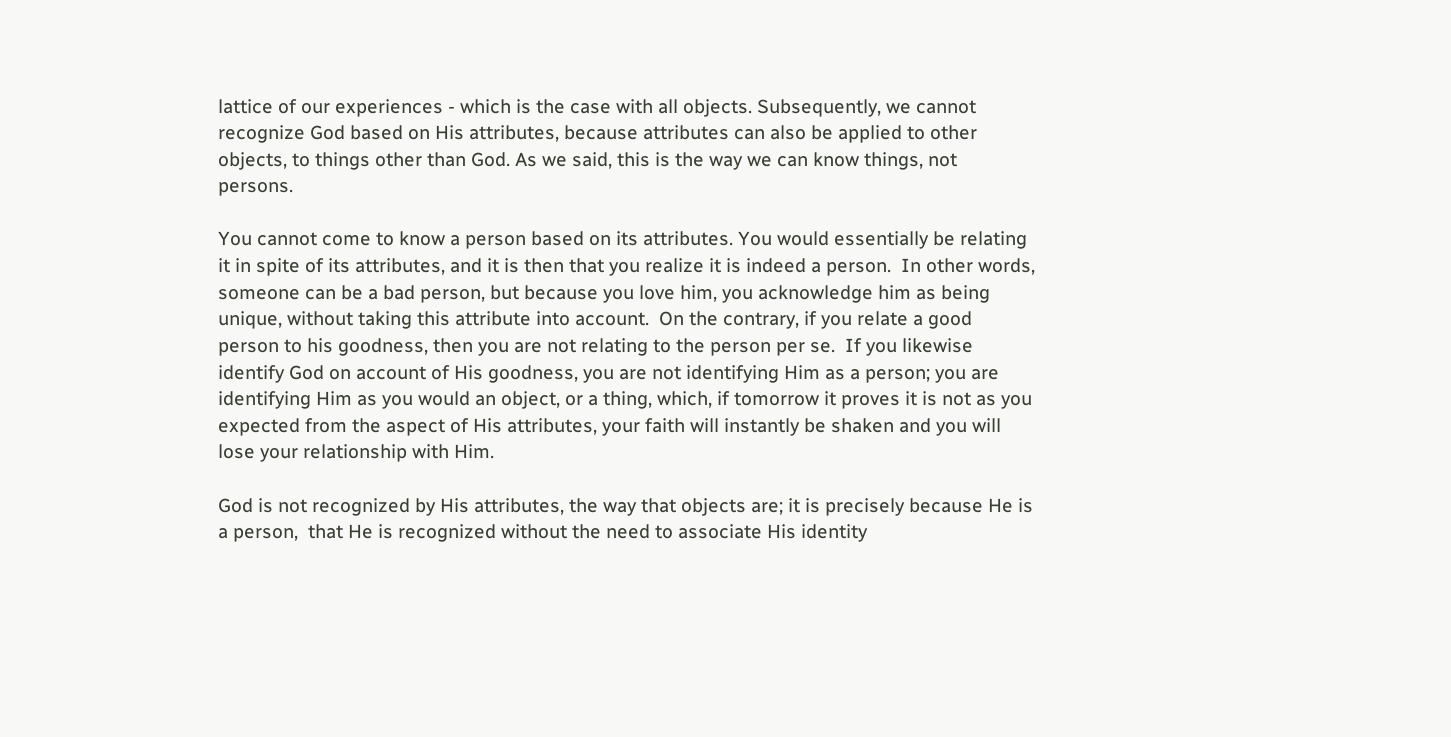lattice of our experiences - which is the case with all objects. Subsequently, we cannot recognize God based on His attributes, because attributes can also be applied to other objects, to things other than God. As we said, this is the way we can know things, not persons.

You cannot come to know a person based on its attributes. You would essentially be relating it in spite of its attributes, and it is then that you realize it is indeed a person.  In other words, someone can be a bad person, but because you love him, you acknowledge him as being unique, without taking this attribute into account.  On the contrary, if you relate a good person to his goodness, then you are not relating to the person per se.  If you likewise identify God on account of His goodness, you are not identifying Him as a person; you are identifying Him as you would an object, or a thing, which, if tomorrow it proves it is not as you expected from the aspect of His attributes, your faith will instantly be shaken and you will lose your relationship with Him.

God is not recognized by His attributes, the way that objects are; it is precisely because He is a person,  that He is recognized without the need to associate His identity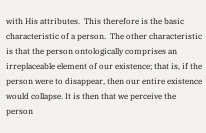with His attributes.  This therefore is the basic characteristic of a person.  The other characteristic is that the person ontologically comprises an irreplaceable element of our existence; that is, if the person were to disappear, then our entire existence would collapse. It is then that we perceive the person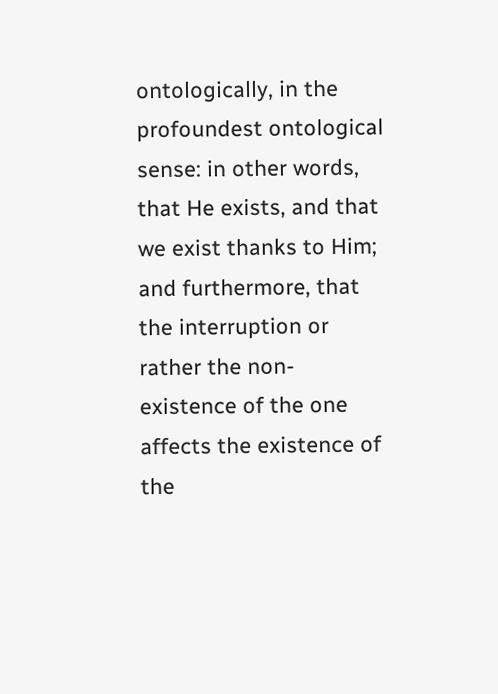ontologically, in the profoundest ontological sense: in other words, that He exists, and that we exist thanks to Him; and furthermore, that the interruption or rather the non-existence of the one affects the existence of the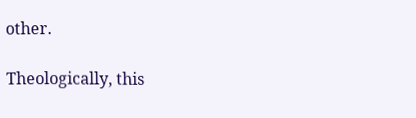other.

Theologically, this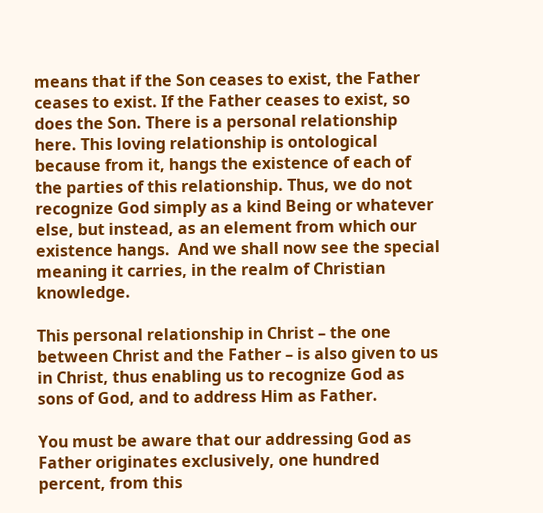means that if the Son ceases to exist, the Father ceases to exist. If the Father ceases to exist, so does the Son. There is a personal relationship here. This loving relationship is ontological because from it, hangs the existence of each of the parties of this relationship. Thus, we do not recognize God simply as a kind Being or whatever else, but instead, as an element from which our existence hangs.  And we shall now see the special meaning it carries, in the realm of Christian knowledge.

This personal relationship in Christ – the one between Christ and the Father – is also given to us in Christ, thus enabling us to recognize God as sons of God, and to address Him as Father.

You must be aware that our addressing God as Father originates exclusively, one hundred percent, from this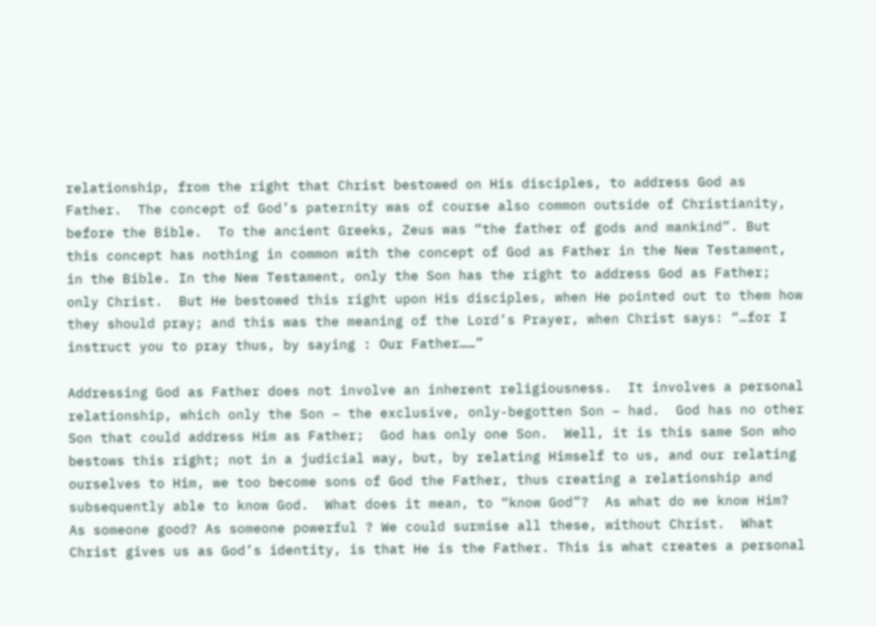relationship, from the right that Christ bestowed on His disciples, to address God as Father.  The concept of God’s paternity was of course also common outside of Christianity, before the Bible.  To the ancient Greeks, Zeus was “the father of gods and mankind”. But this concept has nothing in common with the concept of God as Father in the New Testament, in the Bible. In the New Testament, only the Son has the right to address God as Father; only Christ.  But He bestowed this right upon His disciples, when He pointed out to them how they should pray; and this was the meaning of the Lord’s Prayer, when Christ says: “…for I instruct you to pray thus, by saying : Our Father……”

Addressing God as Father does not involve an inherent religiousness.  It involves a personal relationship, which only the Son – the exclusive, only-begotten Son – had.  God has no other Son that could address Him as Father;  God has only one Son.  Well, it is this same Son who bestows this right; not in a judicial way, but, by relating Himself to us, and our relating ourselves to Him, we too become sons of God the Father, thus creating a relationship and subsequently able to know God.  What does it mean, to “know God”?  As what do we know Him?  As someone good? As someone powerful ? We could surmise all these, without Christ.  What Christ gives us as God’s identity, is that He is the Father. This is what creates a personal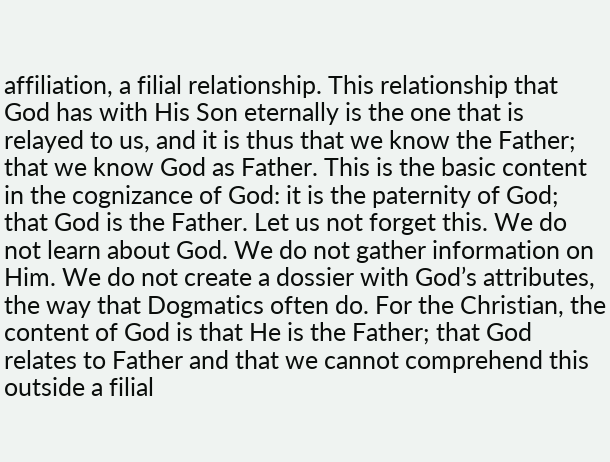affiliation, a filial relationship. This relationship that God has with His Son eternally is the one that is relayed to us, and it is thus that we know the Father; that we know God as Father. This is the basic content in the cognizance of God: it is the paternity of God; that God is the Father. Let us not forget this. We do not learn about God. We do not gather information on Him. We do not create a dossier with God’s attributes, the way that Dogmatics often do. For the Christian, the content of God is that He is the Father; that God relates to Father and that we cannot comprehend this outside a filial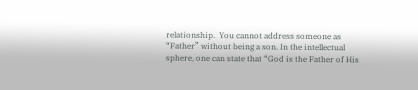relationship.  You cannot address someone as “Father” without being a son. In the intellectual sphere, one can state that “God is the Father of His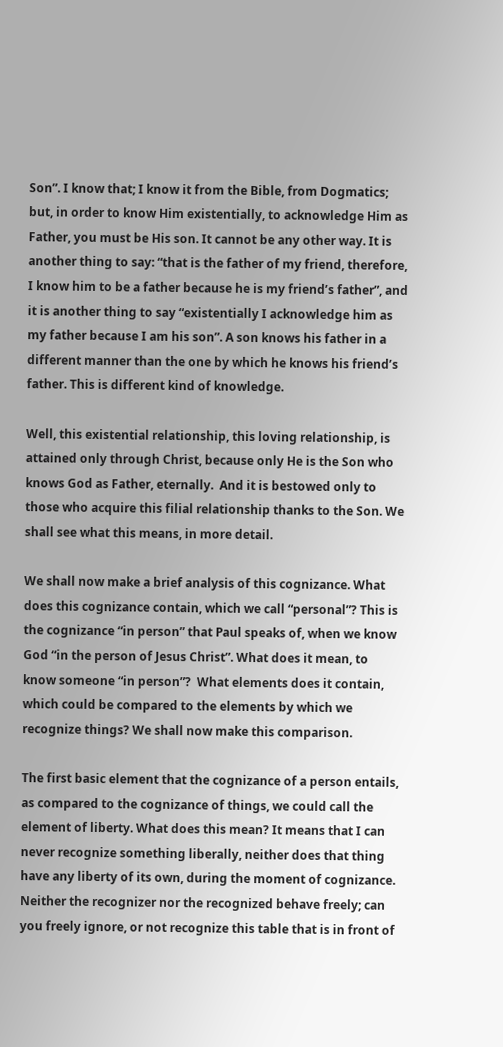Son”. I know that; I know it from the Bible, from Dogmatics; but, in order to know Him existentially, to acknowledge Him as Father, you must be His son. It cannot be any other way. It is another thing to say: “that is the father of my friend, therefore, I know him to be a father because he is my friend’s father”, and it is another thing to say “existentially I acknowledge him as my father because I am his son”. A son knows his father in a different manner than the one by which he knows his friend’s father. This is different kind of knowledge.

Well, this existential relationship, this loving relationship, is attained only through Christ, because only He is the Son who knows God as Father, eternally.  And it is bestowed only to those who acquire this filial relationship thanks to the Son. We shall see what this means, in more detail.

We shall now make a brief analysis of this cognizance. What does this cognizance contain, which we call “personal”? This is the cognizance “in person” that Paul speaks of, when we know God “in the person of Jesus Christ”. What does it mean, to know someone “in person”?  What elements does it contain, which could be compared to the elements by which we recognize things? We shall now make this comparison.

The first basic element that the cognizance of a person entails, as compared to the cognizance of things, we could call the element of liberty. What does this mean? It means that I can never recognize something liberally, neither does that thing have any liberty of its own, during the moment of cognizance. Neither the recognizer nor the recognized behave freely; can you freely ignore, or not recognize this table that is in front of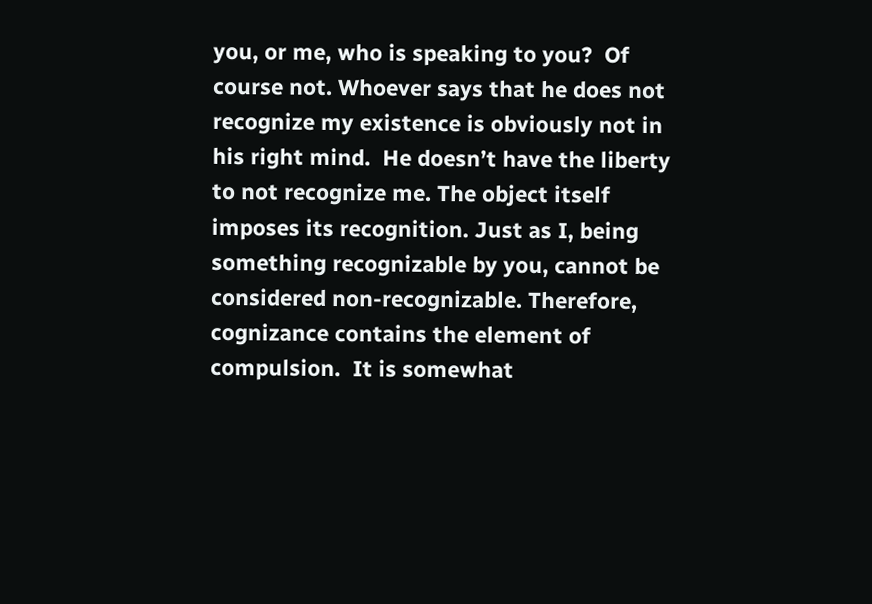you, or me, who is speaking to you?  Of course not. Whoever says that he does not recognize my existence is obviously not in his right mind.  He doesn’t have the liberty to not recognize me. The object itself imposes its recognition. Just as I, being something recognizable by you, cannot be considered non-recognizable. Therefore, cognizance contains the element of compulsion.  It is somewhat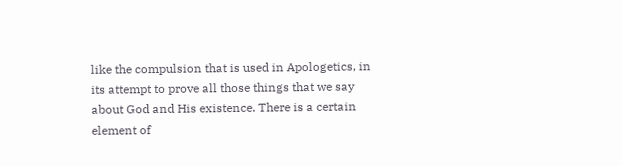like the compulsion that is used in Apologetics, in its attempt to prove all those things that we say about God and His existence. There is a certain element of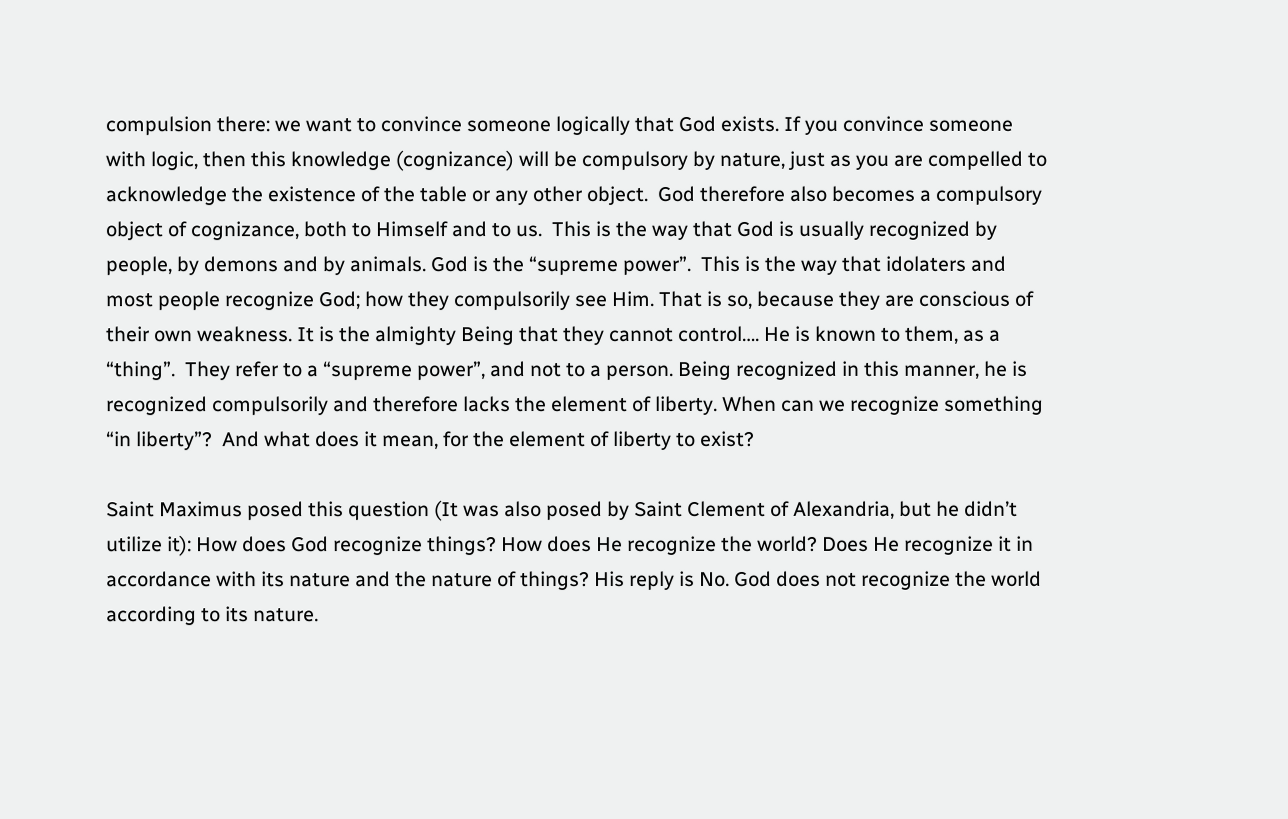compulsion there: we want to convince someone logically that God exists. If you convince someone with logic, then this knowledge (cognizance) will be compulsory by nature, just as you are compelled to acknowledge the existence of the table or any other object.  God therefore also becomes a compulsory object of cognizance, both to Himself and to us.  This is the way that God is usually recognized by people, by demons and by animals. God is the “supreme power”.  This is the way that idolaters and most people recognize God; how they compulsorily see Him. That is so, because they are conscious of their own weakness. It is the almighty Being that they cannot control…. He is known to them, as a “thing”.  They refer to a “supreme power”, and not to a person. Being recognized in this manner, he is recognized compulsorily and therefore lacks the element of liberty. When can we recognize something “in liberty”?  And what does it mean, for the element of liberty to exist?

Saint Maximus posed this question (It was also posed by Saint Clement of Alexandria, but he didn’t utilize it): How does God recognize things? How does He recognize the world? Does He recognize it in accordance with its nature and the nature of things? His reply is No. God does not recognize the world according to its nature.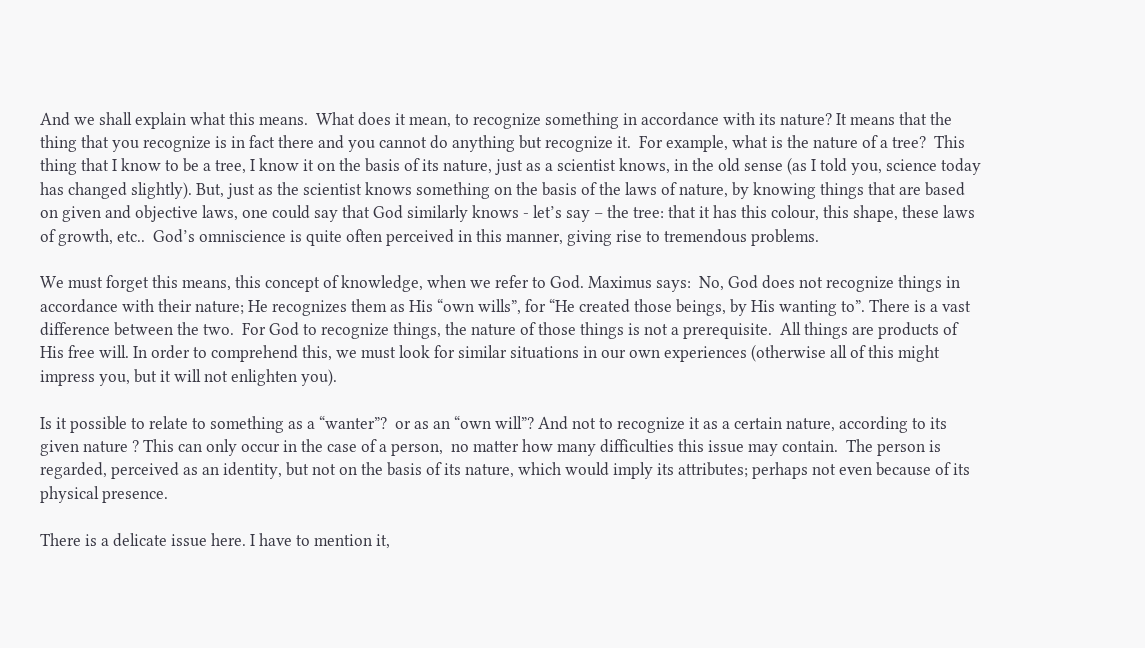And we shall explain what this means.  What does it mean, to recognize something in accordance with its nature? It means that the thing that you recognize is in fact there and you cannot do anything but recognize it.  For example, what is the nature of a tree?  This thing that I know to be a tree, I know it on the basis of its nature, just as a scientist knows, in the old sense (as I told you, science today has changed slightly). But, just as the scientist knows something on the basis of the laws of nature, by knowing things that are based on given and objective laws, one could say that God similarly knows - let’s say – the tree: that it has this colour, this shape, these laws of growth, etc..  God’s omniscience is quite often perceived in this manner, giving rise to tremendous problems.

We must forget this means, this concept of knowledge, when we refer to God. Maximus says:  No, God does not recognize things in accordance with their nature; He recognizes them as His “own wills”, for “He created those beings, by His wanting to”. There is a vast difference between the two.  For God to recognize things, the nature of those things is not a prerequisite.  All things are products of His free will. In order to comprehend this, we must look for similar situations in our own experiences (otherwise all of this might impress you, but it will not enlighten you).

Is it possible to relate to something as a “wanter”?  or as an “own will”? And not to recognize it as a certain nature, according to its given nature ? This can only occur in the case of a person,  no matter how many difficulties this issue may contain.  The person is regarded, perceived as an identity, but not on the basis of its nature, which would imply its attributes; perhaps not even because of its physical presence.

There is a delicate issue here. I have to mention it,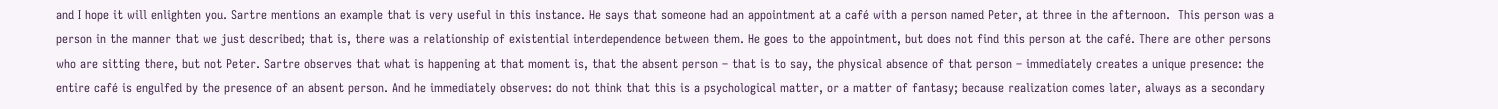and I hope it will enlighten you. Sartre mentions an example that is very useful in this instance. He says that someone had an appointment at a café with a person named Peter, at three in the afternoon.  This person was a person in the manner that we just described; that is, there was a relationship of existential interdependence between them. He goes to the appointment, but does not find this person at the café. There are other persons who are sitting there, but not Peter. Sartre observes that what is happening at that moment is, that the absent person – that is to say, the physical absence of that person – immediately creates a unique presence: the entire café is engulfed by the presence of an absent person. And he immediately observes: do not think that this is a psychological matter, or a matter of fantasy; because realization comes later, always as a secondary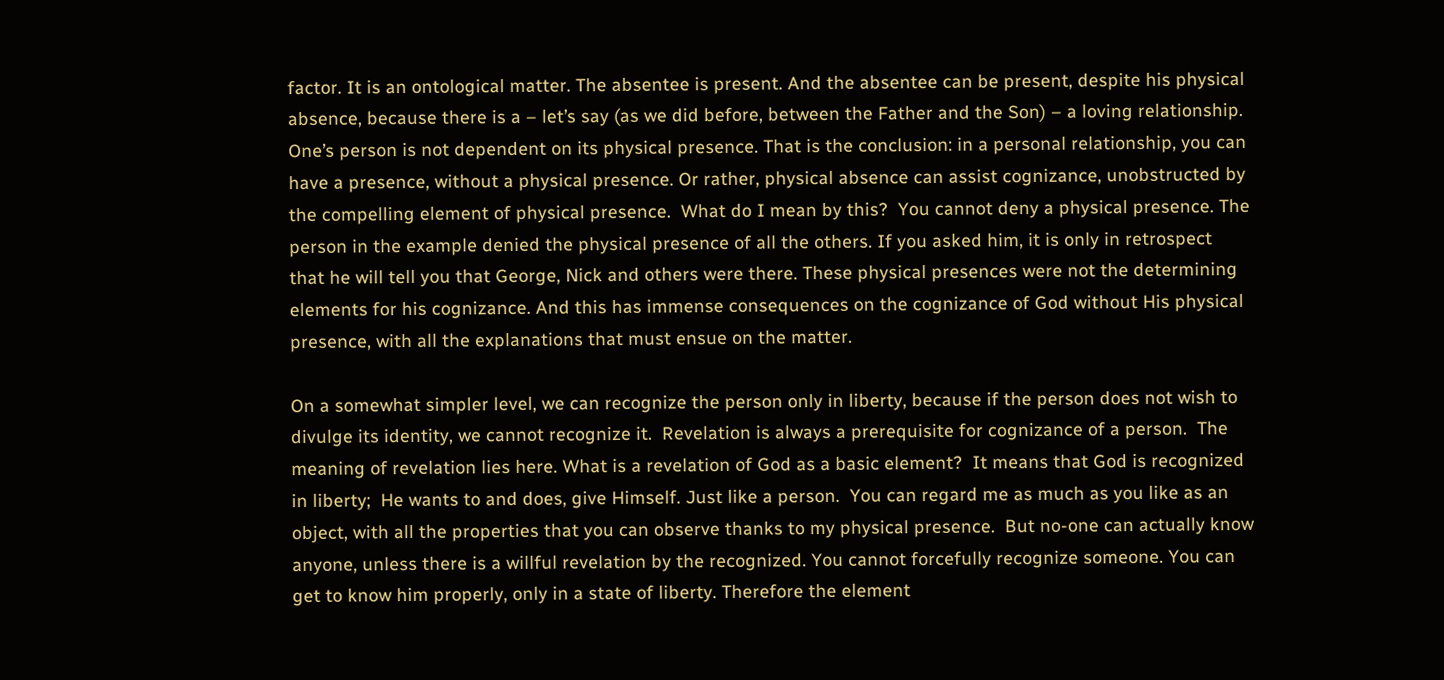factor. It is an ontological matter. The absentee is present. And the absentee can be present, despite his physical absence, because there is a – let’s say (as we did before, between the Father and the Son) – a loving relationship.  One’s person is not dependent on its physical presence. That is the conclusion: in a personal relationship, you can have a presence, without a physical presence. Or rather, physical absence can assist cognizance, unobstructed by the compelling element of physical presence.  What do I mean by this?  You cannot deny a physical presence. The person in the example denied the physical presence of all the others. If you asked him, it is only in retrospect that he will tell you that George, Nick and others were there. These physical presences were not the determining elements for his cognizance. And this has immense consequences on the cognizance of God without His physical presence, with all the explanations that must ensue on the matter.

On a somewhat simpler level, we can recognize the person only in liberty, because if the person does not wish to divulge its identity, we cannot recognize it.  Revelation is always a prerequisite for cognizance of a person.  The meaning of revelation lies here. What is a revelation of God as a basic element?  It means that God is recognized in liberty;  He wants to and does, give Himself. Just like a person.  You can regard me as much as you like as an object, with all the properties that you can observe thanks to my physical presence.  But no-one can actually know anyone, unless there is a willful revelation by the recognized. You cannot forcefully recognize someone. You can get to know him properly, only in a state of liberty. Therefore the element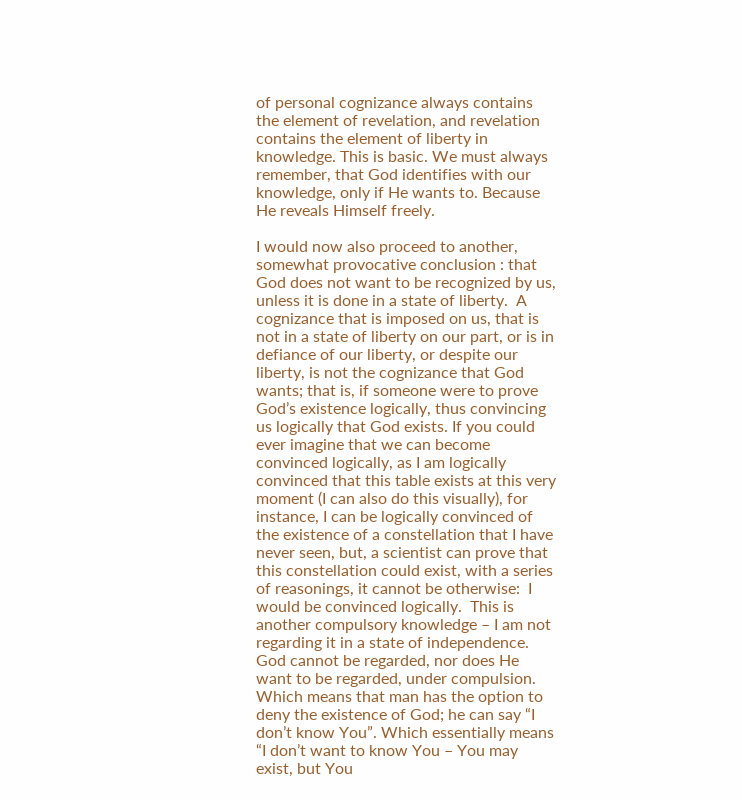of personal cognizance always contains the element of revelation, and revelation contains the element of liberty in knowledge. This is basic. We must always remember, that God identifies with our knowledge, only if He wants to. Because He reveals Himself freely.

I would now also proceed to another, somewhat provocative conclusion : that God does not want to be recognized by us, unless it is done in a state of liberty.  A cognizance that is imposed on us, that is not in a state of liberty on our part, or is in defiance of our liberty, or despite our liberty, is not the cognizance that God wants; that is, if someone were to prove God’s existence logically, thus convincing us logically that God exists. If you could ever imagine that we can become convinced logically, as I am logically convinced that this table exists at this very moment (I can also do this visually), for instance, I can be logically convinced of the existence of a constellation that I have never seen, but, a scientist can prove that this constellation could exist, with a series of reasonings, it cannot be otherwise:  I would be convinced logically.  This is another compulsory knowledge – I am not regarding it in a state of independence.  God cannot be regarded, nor does He want to be regarded, under compulsion. Which means that man has the option to deny the existence of God; he can say “I don’t know You”. Which essentially means “I don’t want to know You – You may exist, but You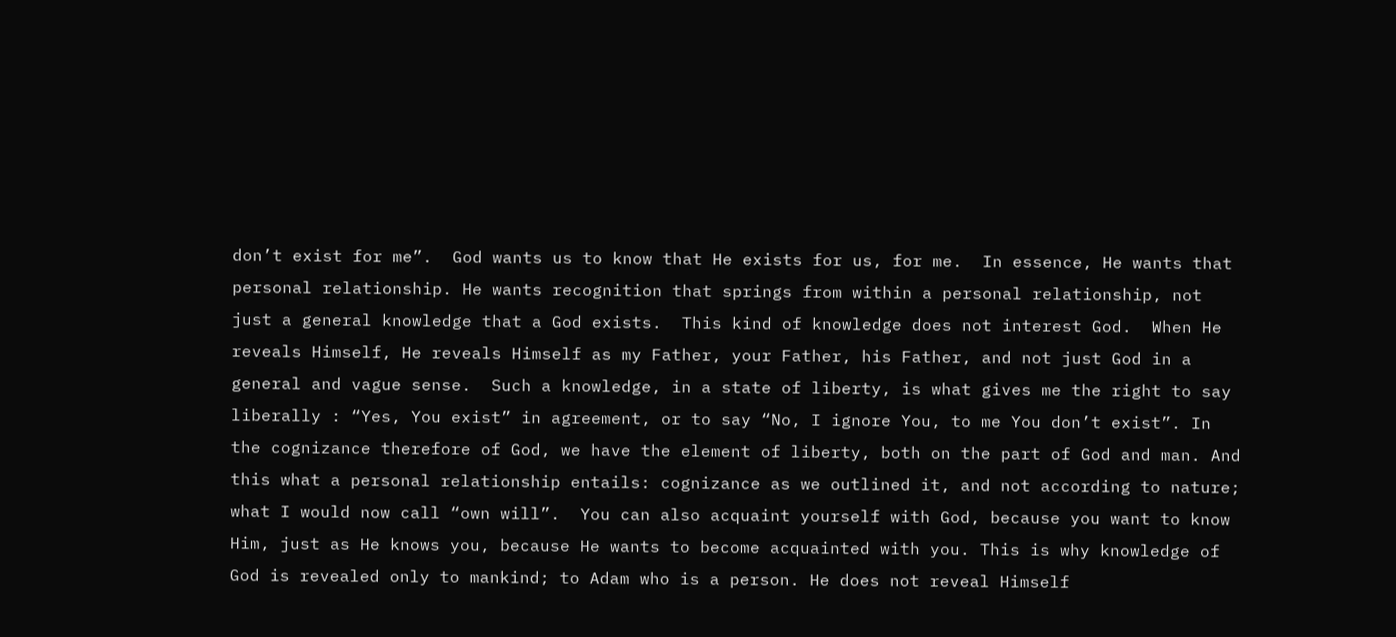don’t exist for me”.  God wants us to know that He exists for us, for me.  In essence, He wants that personal relationship. He wants recognition that springs from within a personal relationship, not just a general knowledge that a God exists.  This kind of knowledge does not interest God.  When He reveals Himself, He reveals Himself as my Father, your Father, his Father, and not just God in a general and vague sense.  Such a knowledge, in a state of liberty, is what gives me the right to say liberally : “Yes, You exist” in agreement, or to say “No, I ignore You, to me You don’t exist”. In the cognizance therefore of God, we have the element of liberty, both on the part of God and man. And this what a personal relationship entails: cognizance as we outlined it, and not according to nature; what I would now call “own will”.  You can also acquaint yourself with God, because you want to know Him, just as He knows you, because He wants to become acquainted with you. This is why knowledge of God is revealed only to mankind; to Adam who is a person. He does not reveal Himself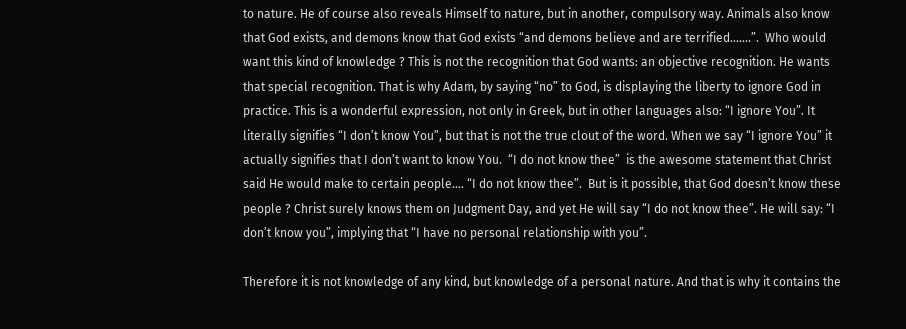to nature. He of course also reveals Himself to nature, but in another, compulsory way. Animals also know that God exists, and demons know that God exists “and demons believe and are terrified…….”.  Who would want this kind of knowledge ? This is not the recognition that God wants: an objective recognition. He wants that special recognition. That is why Adam, by saying “no” to God, is displaying the liberty to ignore God in practice. This is a wonderful expression, not only in Greek, but in other languages also: “I ignore You”. It literally signifies “I don’t know You”, but that is not the true clout of the word. When we say “I ignore You” it actually signifies that I don’t want to know You.  “I do not know thee”  is the awesome statement that Christ said He would make to certain people…. “I do not know thee”.  But is it possible, that God doesn’t know these people ? Christ surely knows them on Judgment Day, and yet He will say “I do not know thee”. He will say: “I don’t know you”, implying that “I have no personal relationship with you”.

Therefore it is not knowledge of any kind, but knowledge of a personal nature. And that is why it contains the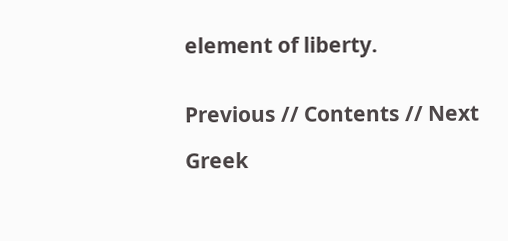element of liberty.


Previous // Contents // Next

Greek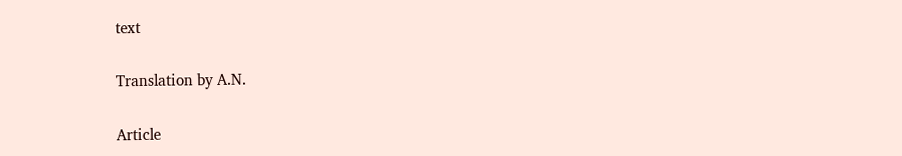text

Translation by A.N.

Article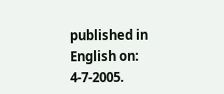published in English on: 4-7-2005.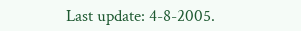Last update: 4-8-2005.